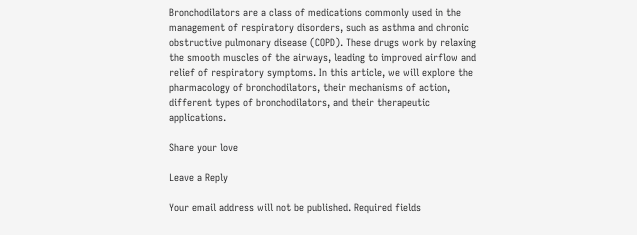Bronchodilators are a class of medications commonly used in the management of respiratory disorders, such as asthma and chronic obstructive pulmonary disease (COPD). These drugs work by relaxing the smooth muscles of the airways, leading to improved airflow and relief of respiratory symptoms. In this article, we will explore the pharmacology of bronchodilators, their mechanisms of action, different types of bronchodilators, and their therapeutic applications.

Share your love

Leave a Reply

Your email address will not be published. Required fields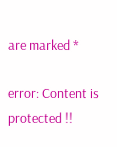are marked *

error: Content is protected !!